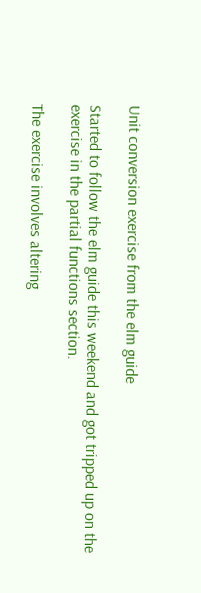Unit conversion exercise from the elm guide

Started to follow the elm guide this weekend and got tripped up on the exercise in the partial functions section.

The exercise involves altering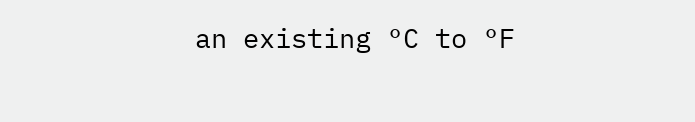an existing °C to °F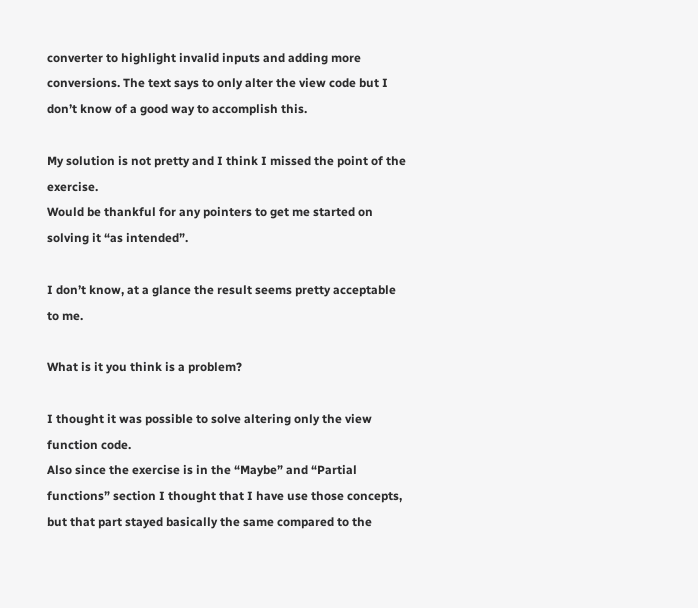converter to highlight invalid inputs and adding more conversions. The text says to only alter the view code but I don’t know of a good way to accomplish this.

My solution is not pretty and I think I missed the point of the exercise.
Would be thankful for any pointers to get me started on solving it “as intended”.

I don’t know, at a glance the result seems pretty acceptable to me.

What is it you think is a problem?

I thought it was possible to solve altering only the view function code.
Also since the exercise is in the “Maybe” and “Partial functions” section I thought that I have use those concepts, but that part stayed basically the same compared to the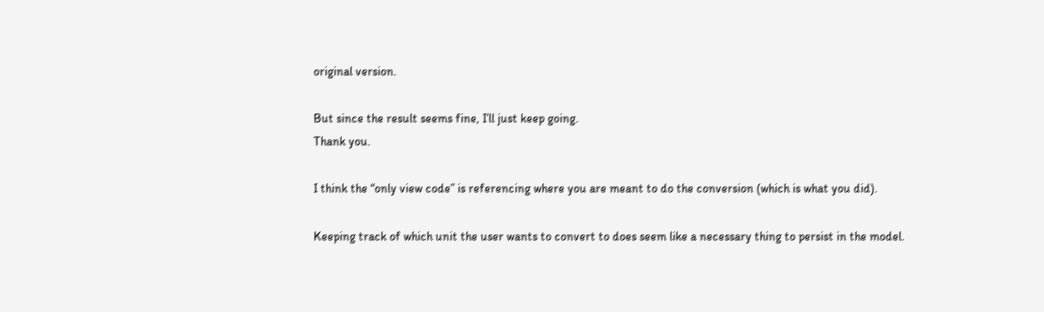original version.

But since the result seems fine, I’ll just keep going.
Thank you.

I think the “only view code” is referencing where you are meant to do the conversion (which is what you did).

Keeping track of which unit the user wants to convert to does seem like a necessary thing to persist in the model.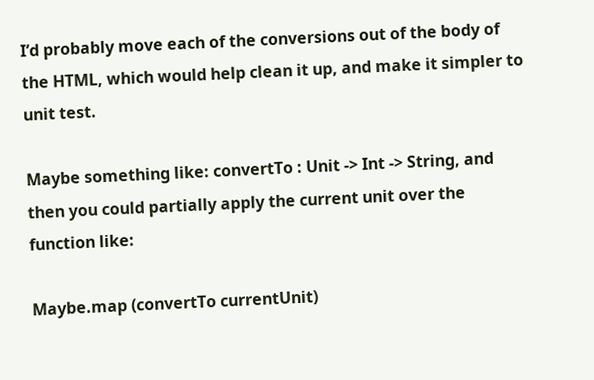I’d probably move each of the conversions out of the body of the HTML, which would help clean it up, and make it simpler to unit test.

Maybe something like: convertTo : Unit -> Int -> String, and then you could partially apply the current unit over the function like:

Maybe.map (convertTo currentUnit)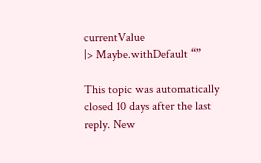currentValue
|> Maybe.withDefault “”

This topic was automatically closed 10 days after the last reply. New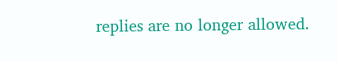replies are no longer allowed.